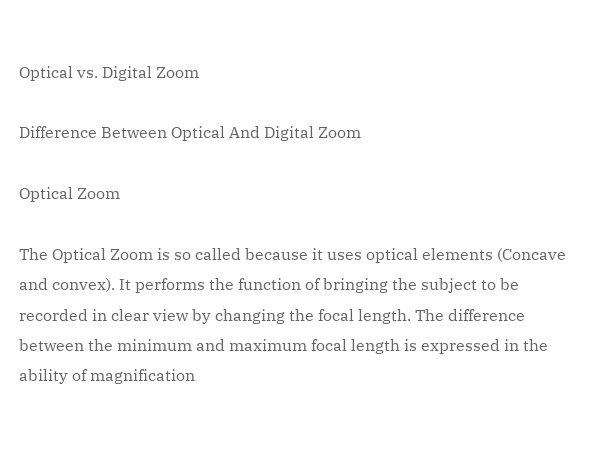Optical vs. Digital Zoom

Difference Between Optical And Digital Zoom

Optical Zoom

The Optical Zoom is so called because it uses optical elements (Concave and convex). It performs the function of bringing the subject to be recorded in clear view by changing the focal length. The difference between the minimum and maximum focal length is expressed in the ability of magnification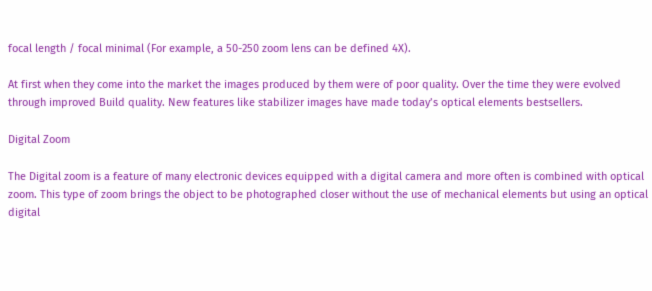focal length / focal minimal (For example, a 50-250 zoom lens can be defined 4X).

At first when they come into the market the images produced by them were of poor quality. Over the time they were evolved through improved Build quality. New features like stabilizer images have made today’s optical elements bestsellers.

Digital Zoom

The Digital zoom is a feature of many electronic devices equipped with a digital camera and more often is combined with optical zoom. This type of zoom brings the object to be photographed closer without the use of mechanical elements but using an optical digital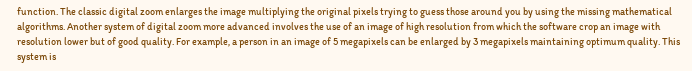function. The classic digital zoom enlarges the image multiplying the original pixels trying to guess those around you by using the missing mathematical algorithms. Another system of digital zoom more advanced involves the use of an image of high resolution from which the software crop an image with resolution lower but of good quality. For example, a person in an image of 5 megapixels can be enlarged by 3 megapixels maintaining optimum quality. This system is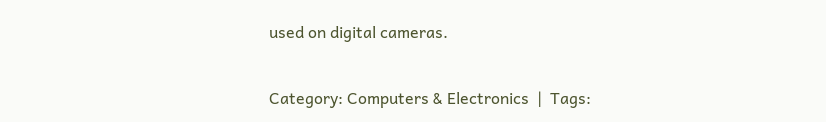used on digital cameras.


Category: Computers & Electronics  |  Tags: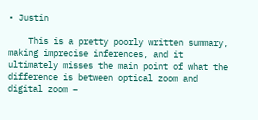• Justin

    This is a pretty poorly written summary, making imprecise inferences, and it ultimately misses the main point of what the difference is between optical zoom and digital zoom –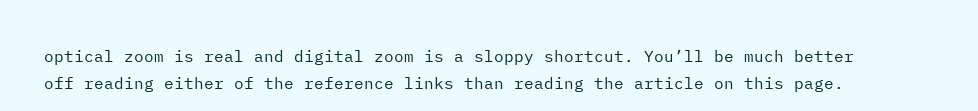optical zoom is real and digital zoom is a sloppy shortcut. You’ll be much better off reading either of the reference links than reading the article on this page.